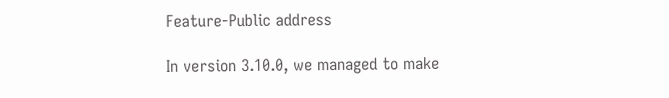Feature-Public address

In version 3.10.0, we managed to make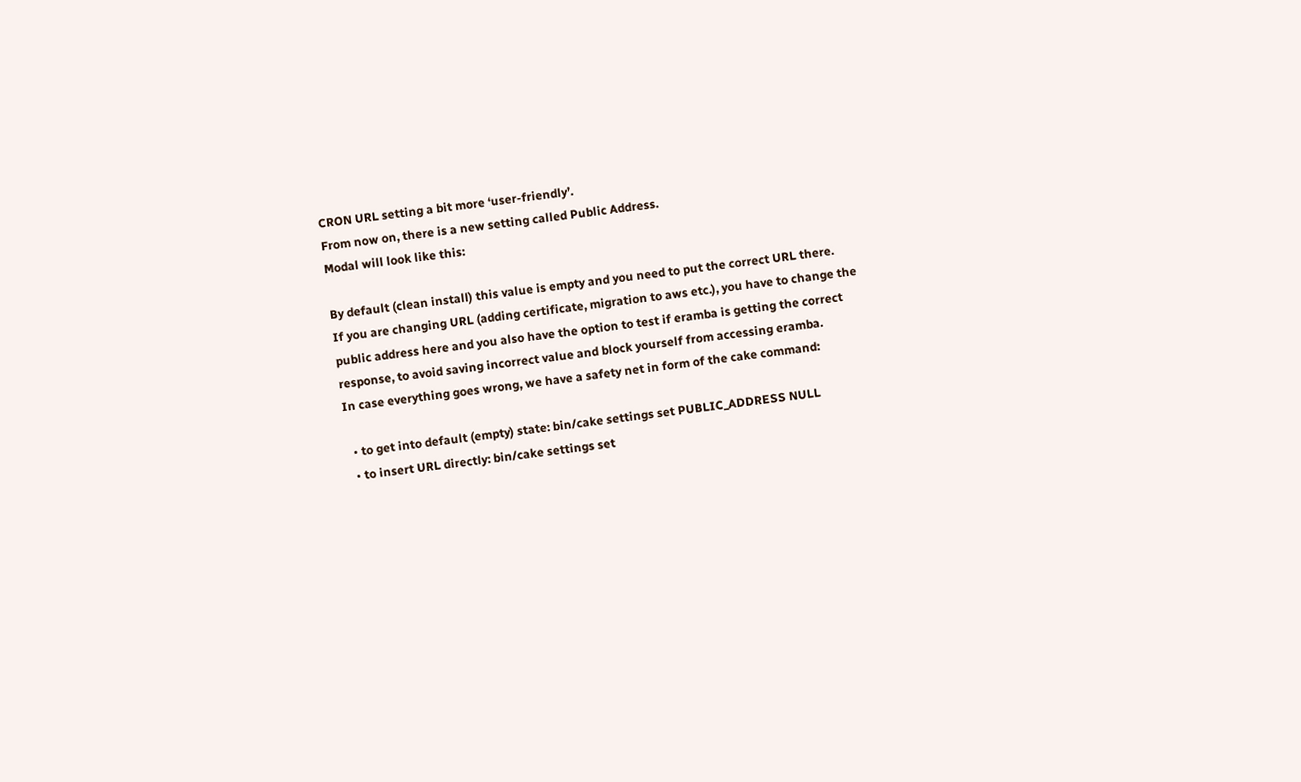CRON URL setting a bit more ‘user-friendly’.
From now on, there is a new setting called Public Address.
Modal will look like this:

By default (clean install) this value is empty and you need to put the correct URL there.
If you are changing URL (adding certificate, migration to aws etc.), you have to change the public address here and you also have the option to test if eramba is getting the correct response, to avoid saving incorrect value and block yourself from accessing eramba.
In case everything goes wrong, we have a safety net in form of the cake command:

  • to get into default (empty) state: bin/cake settings set PUBLIC_ADDRESS NULL
  • to insert URL directly: bin/cake settings set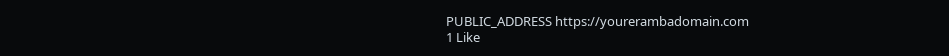PUBLIC_ADDRESS https://yourerambadomain.com
1 Like